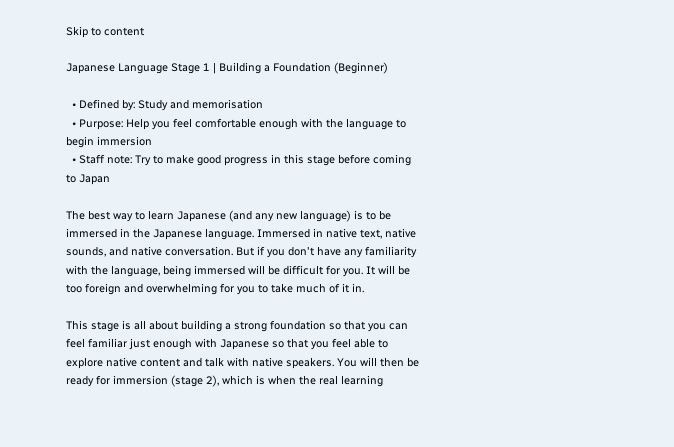Skip to content

Japanese Language Stage 1 | Building a Foundation (Beginner)

  • Defined by: Study and memorisation
  • Purpose: Help you feel comfortable enough with the language to begin immersion
  • Staff note: Try to make good progress in this stage before coming to Japan

The best way to learn Japanese (and any new language) is to be immersed in the Japanese language. Immersed in native text, native sounds, and native conversation. But if you don't have any familiarity with the language, being immersed will be difficult for you. It will be too foreign and overwhelming for you to take much of it in.

This stage is all about building a strong foundation so that you can feel familiar just enough with Japanese so that you feel able to explore native content and talk with native speakers. You will then be ready for immersion (stage 2), which is when the real learning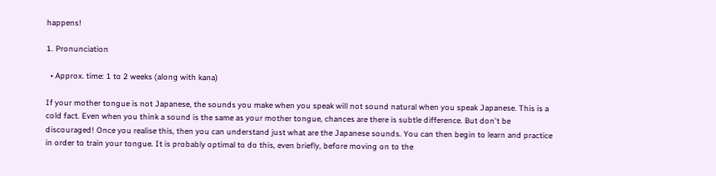happens!

1. Pronunciation

  • Approx. time: 1 to 2 weeks (along with kana)

If your mother tongue is not Japanese, the sounds you make when you speak will not sound natural when you speak Japanese. This is a cold fact. Even when you think a sound is the same as your mother tongue, chances are there is subtle difference. But don't be discouraged! Once you realise this, then you can understand just what are the Japanese sounds. You can then begin to learn and practice in order to train your tongue. It is probably optimal to do this, even briefly, before moving on to the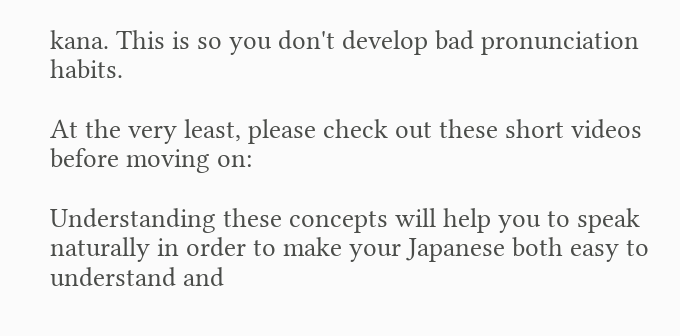kana. This is so you don't develop bad pronunciation habits.

At the very least, please check out these short videos before moving on:

Understanding these concepts will help you to speak naturally in order to make your Japanese both easy to understand and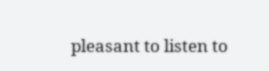pleasant to listen to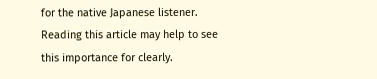for the native Japanese listener. Reading this article may help to see this importance for clearly.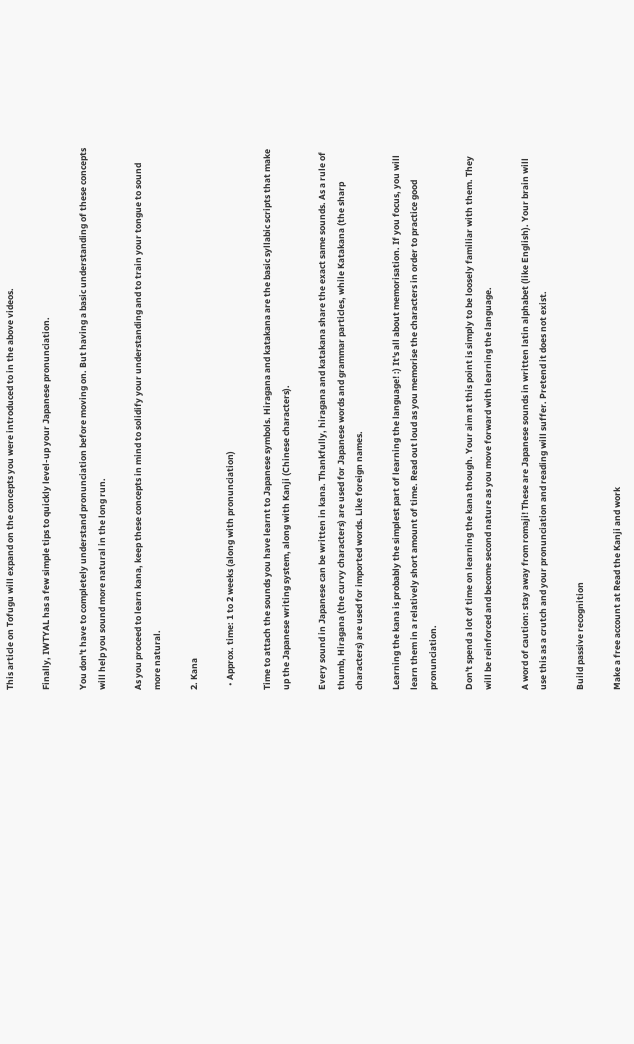This article on Tofugu will expand on the concepts you were introduced to in the above videos.

Finally, IWTYAL has a few simple tips to quickly level-up your Japanese pronunciation.

You don't have to completely understand pronunciation before moving on. But having a basic understanding of these concepts will help you sound more natural in the long run.

As you proceed to learn kana, keep these concepts in mind to solidify your understanding and to train your tongue to sound more natural.

2. Kana

  • Approx. time: 1 to 2 weeks (along with pronunciation)

Time to attach the sounds you have learnt to Japanese symbols. Hiragana and katakana are the basic syllabic scripts that make up the Japanese writing system, along with Kanji (Chinese characters).

Every sound in Japanese can be written in kana. Thankfully, hiragana and katakana share the exact same sounds. As a rule of thumb, Hiragana (the curvy characters) are used for Japanese words and grammar particles, while Katakana (the sharp characters) are used for imported words. Like foreign names.

Learning the kana is probably the simplest part of learning the language! :) It's all about memorisation. If you focus, you will learn them in a relatively short amount of time. Read out loud as you memorise the characters in order to practice good pronunciation.

Don't spend a lot of time on learning the kana though. Your aim at this point is simply to be loosely familiar with them. They will be reinforced and become second nature as you move forward with learning the language.

A word of caution: stay away from romaji! These are Japanese sounds in written latin alphabet (like English). Your brain will use this as a crutch and your pronunciation and reading will suffer. Pretend it does not exist.

Build passive recognition

Make a free account at Read the Kanji and work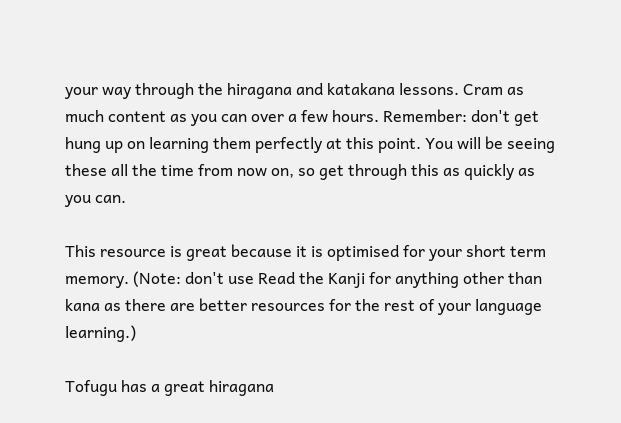your way through the hiragana and katakana lessons. Cram as much content as you can over a few hours. Remember: don't get hung up on learning them perfectly at this point. You will be seeing these all the time from now on, so get through this as quickly as you can.

This resource is great because it is optimised for your short term memory. (Note: don't use Read the Kanji for anything other than kana as there are better resources for the rest of your language learning.)

Tofugu has a great hiragana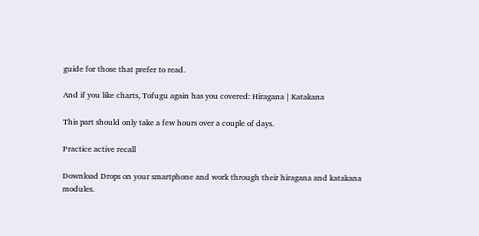guide for those that prefer to read.

And if you like charts, Tofugu again has you covered: Hiragana | Katakana

This part should only take a few hours over a couple of days.

Practice active recall

Download Drops on your smartphone and work through their hiragana and katakana modules.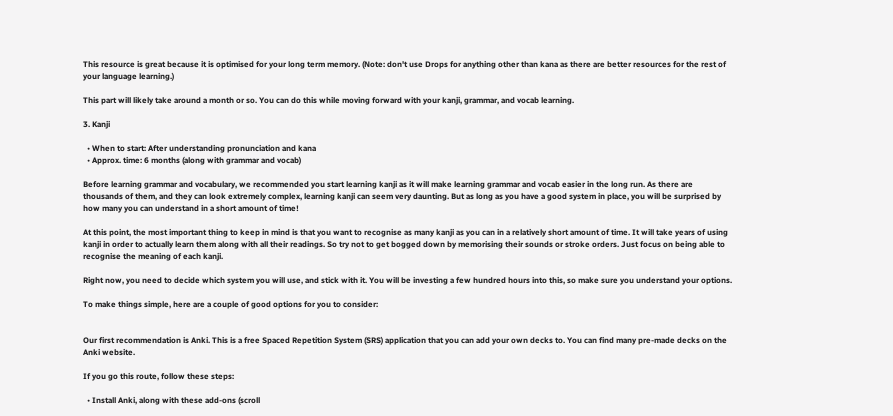This resource is great because it is optimised for your long term memory. (Note: don't use Drops for anything other than kana as there are better resources for the rest of your language learning.)

This part will likely take around a month or so. You can do this while moving forward with your kanji, grammar, and vocab learning.

3. Kanji

  • When to start: After understanding pronunciation and kana
  • Approx. time: 6 months (along with grammar and vocab)

Before learning grammar and vocabulary, we recommended you start learning kanji as it will make learning grammar and vocab easier in the long run. As there are thousands of them, and they can look extremely complex, learning kanji can seem very daunting. But as long as you have a good system in place, you will be surprised by how many you can understand in a short amount of time!

At this point, the most important thing to keep in mind is that you want to recognise as many kanji as you can in a relatively short amount of time. It will take years of using kanji in order to actually learn them along with all their readings. So try not to get bogged down by memorising their sounds or stroke orders. Just focus on being able to recognise the meaning of each kanji.

Right now, you need to decide which system you will use, and stick with it. You will be investing a few hundred hours into this, so make sure you understand your options.

To make things simple, here are a couple of good options for you to consider:


Our first recommendation is Anki. This is a free Spaced Repetition System (SRS) application that you can add your own decks to. You can find many pre-made decks on the Anki website.

If you go this route, follow these steps:

  • Install Anki, along with these add-ons (scroll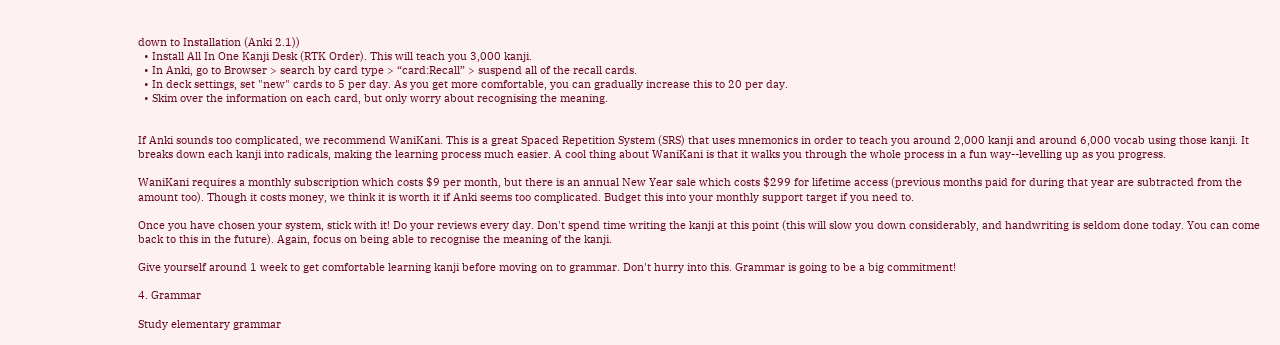down to Installation (Anki 2.1))
  • Install All In One Kanji Desk (RTK Order). This will teach you 3,000 kanji.
  • In Anki, go to Browser > search by card type > “card:Recall” > suspend all of the recall cards.
  • In deck settings, set "new" cards to 5 per day. As you get more comfortable, you can gradually increase this to 20 per day.
  • Skim over the information on each card, but only worry about recognising the meaning.


If Anki sounds too complicated, we recommend WaniKani. This is a great Spaced Repetition System (SRS) that uses mnemonics in order to teach you around 2,000 kanji and around 6,000 vocab using those kanji. It breaks down each kanji into radicals, making the learning process much easier. A cool thing about WaniKani is that it walks you through the whole process in a fun way--levelling up as you progress.

WaniKani requires a monthly subscription which costs $9 per month, but there is an annual New Year sale which costs $299 for lifetime access (previous months paid for during that year are subtracted from the amount too). Though it costs money, we think it is worth it if Anki seems too complicated. Budget this into your monthly support target if you need to.

Once you have chosen your system, stick with it! Do your reviews every day. Don't spend time writing the kanji at this point (this will slow you down considerably, and handwriting is seldom done today. You can come back to this in the future). Again, focus on being able to recognise the meaning of the kanji.

Give yourself around 1 week to get comfortable learning kanji before moving on to grammar. Don't hurry into this. Grammar is going to be a big commitment!

4. Grammar

Study elementary grammar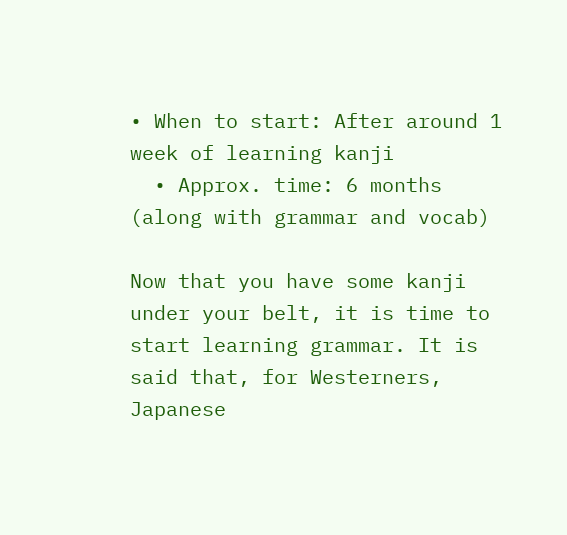• When to start: After around 1 week of learning kanji
  • Approx. time: 6 months (along with grammar and vocab)

Now that you have some kanji under your belt, it is time to start learning grammar. It is said that, for Westerners, Japanese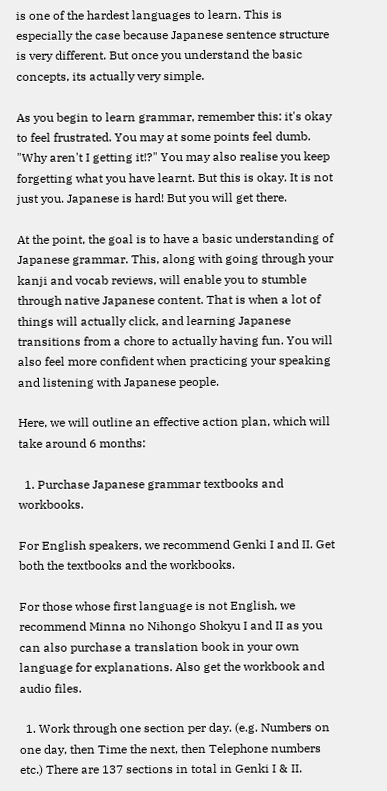is one of the hardest languages to learn. This is especially the case because Japanese sentence structure is very different. But once you understand the basic concepts, its actually very simple.

As you begin to learn grammar, remember this: it's okay to feel frustrated. You may at some points feel dumb. "Why aren't I getting it!?" You may also realise you keep forgetting what you have learnt. But this is okay. It is not just you. Japanese is hard! But you will get there.

At the point, the goal is to have a basic understanding of Japanese grammar. This, along with going through your kanji and vocab reviews, will enable you to stumble through native Japanese content. That is when a lot of things will actually click, and learning Japanese transitions from a chore to actually having fun. You will also feel more confident when practicing your speaking and listening with Japanese people.

Here, we will outline an effective action plan, which will take around 6 months:

  1. Purchase Japanese grammar textbooks and workbooks.

For English speakers, we recommend Genki I and II. Get both the textbooks and the workbooks.

For those whose first language is not English, we recommend Minna no Nihongo Shokyu I and II as you can also purchase a translation book in your own language for explanations. Also get the workbook and audio files.

  1. Work through one section per day. (e.g. Numbers on one day, then Time the next, then Telephone numbers etc.) There are 137 sections in total in Genki I & II.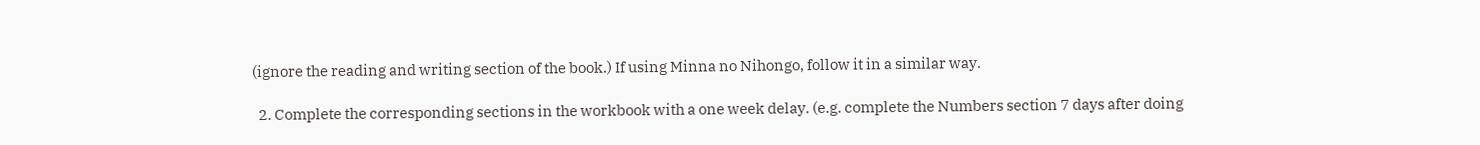(ignore the reading and writing section of the book.) If using Minna no Nihongo, follow it in a similar way.

  2. Complete the corresponding sections in the workbook with a one week delay. (e.g. complete the Numbers section 7 days after doing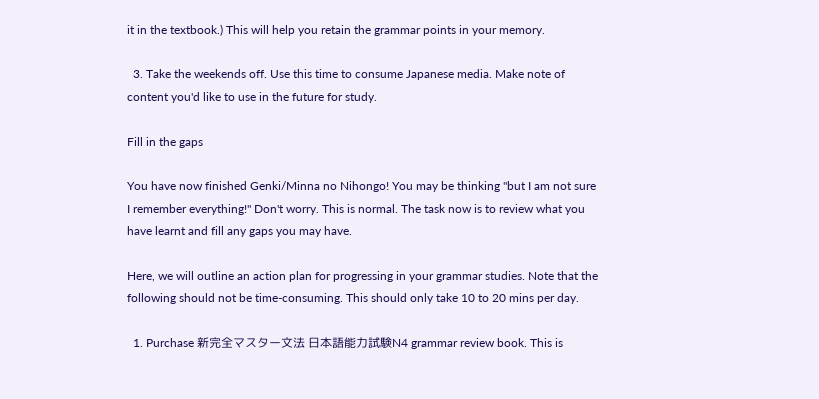it in the textbook.) This will help you retain the grammar points in your memory.

  3. Take the weekends off. Use this time to consume Japanese media. Make note of content you'd like to use in the future for study.

Fill in the gaps

You have now finished Genki/Minna no Nihongo! You may be thinking "but I am not sure I remember everything!" Don't worry. This is normal. The task now is to review what you have learnt and fill any gaps you may have.

Here, we will outline an action plan for progressing in your grammar studies. Note that the following should not be time-consuming. This should only take 10 to 20 mins per day.

  1. Purchase 新完全マスター文法 日本語能力試験N4 grammar review book. This is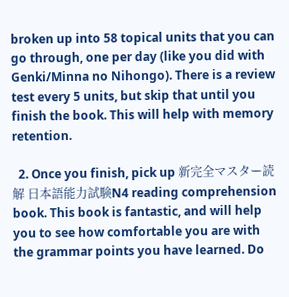broken up into 58 topical units that you can go through, one per day (like you did with Genki/Minna no Nihongo). There is a review test every 5 units, but skip that until you finish the book. This will help with memory retention.

  2. Once you finish, pick up 新完全マスター読解 日本語能力試験N4 reading comprehension book. This book is fantastic, and will help you to see how comfortable you are with the grammar points you have learned. Do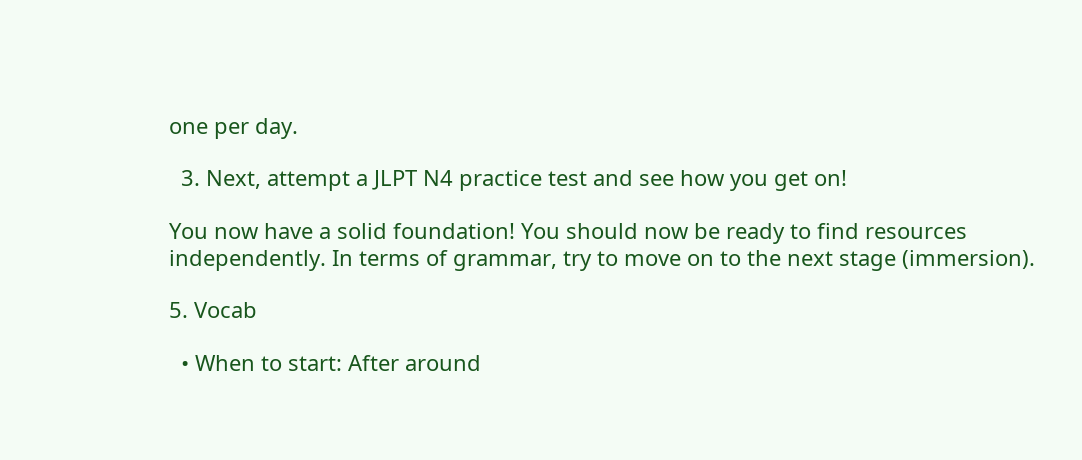one per day.

  3. Next, attempt a JLPT N4 practice test and see how you get on!

You now have a solid foundation! You should now be ready to find resources independently. In terms of grammar, try to move on to the next stage (immersion).

5. Vocab

  • When to start: After around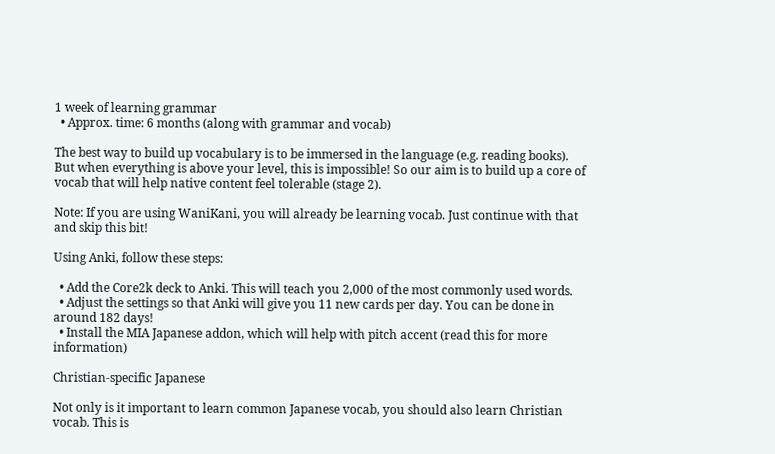1 week of learning grammar
  • Approx. time: 6 months (along with grammar and vocab)

The best way to build up vocabulary is to be immersed in the language (e.g. reading books). But when everything is above your level, this is impossible! So our aim is to build up a core of vocab that will help native content feel tolerable (stage 2).

Note: If you are using WaniKani, you will already be learning vocab. Just continue with that and skip this bit!

Using Anki, follow these steps:

  • Add the Core2k deck to Anki. This will teach you 2,000 of the most commonly used words.
  • Adjust the settings so that Anki will give you 11 new cards per day. You can be done in around 182 days!
  • Install the MIA Japanese addon, which will help with pitch accent (read this for more information)

Christian-specific Japanese

Not only is it important to learn common Japanese vocab, you should also learn Christian vocab. This is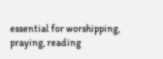essential for worshipping, praying, reading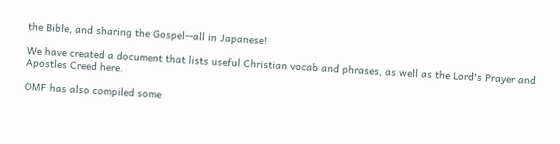the Bible, and sharing the Gospel--all in Japanese!

We have created a document that lists useful Christian vocab and phrases, as well as the Lord's Prayer and Apostles Creed here.

OMF has also compiled some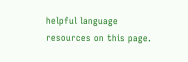helpful language resources on this page.